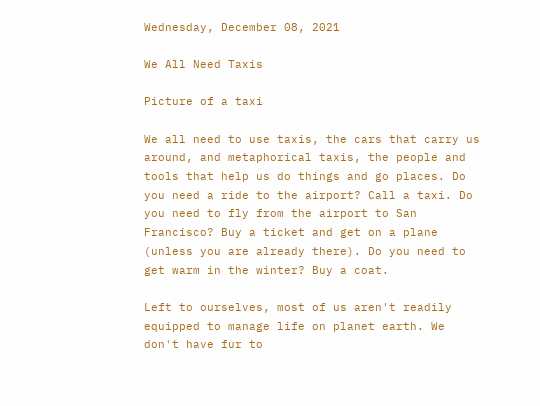Wednesday, December 08, 2021

We All Need Taxis

Picture of a taxi

We all need to use taxis, the cars that carry us around, and metaphorical taxis, the people and tools that help us do things and go places. Do you need a ride to the airport? Call a taxi. Do you need to fly from the airport to San Francisco? Buy a ticket and get on a plane (unless you are already there). Do you need to get warm in the winter? Buy a coat.

Left to ourselves, most of us aren't readily equipped to manage life on planet earth. We don't have fur to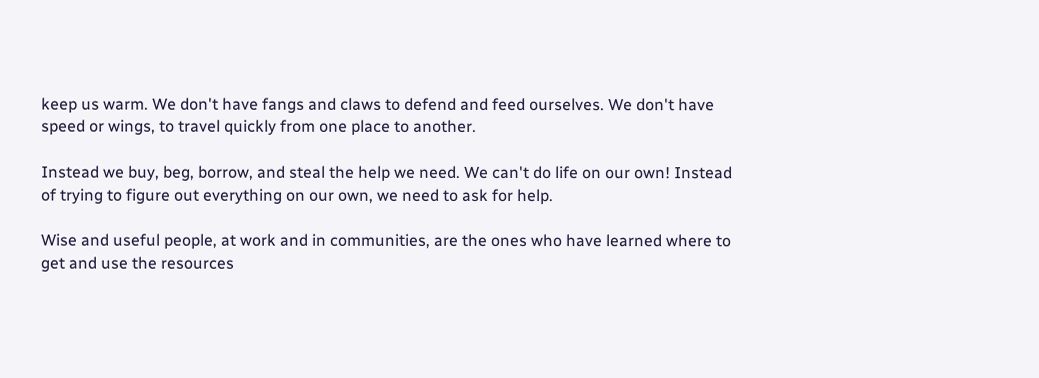keep us warm. We don't have fangs and claws to defend and feed ourselves. We don't have speed or wings, to travel quickly from one place to another.

Instead we buy, beg, borrow, and steal the help we need. We can't do life on our own! Instead of trying to figure out everything on our own, we need to ask for help.

Wise and useful people, at work and in communities, are the ones who have learned where to get and use the resources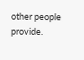other people provide.